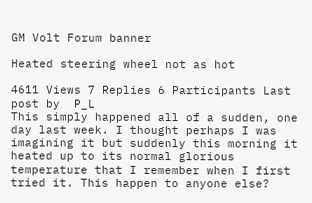GM Volt Forum banner

Heated steering wheel not as hot

4611 Views 7 Replies 6 Participants Last post by  P_L
This simply happened all of a sudden, one day last week. I thought perhaps I was imagining it but suddenly this morning it heated up to its normal glorious temperature that I remember when I first tried it. This happen to anyone else?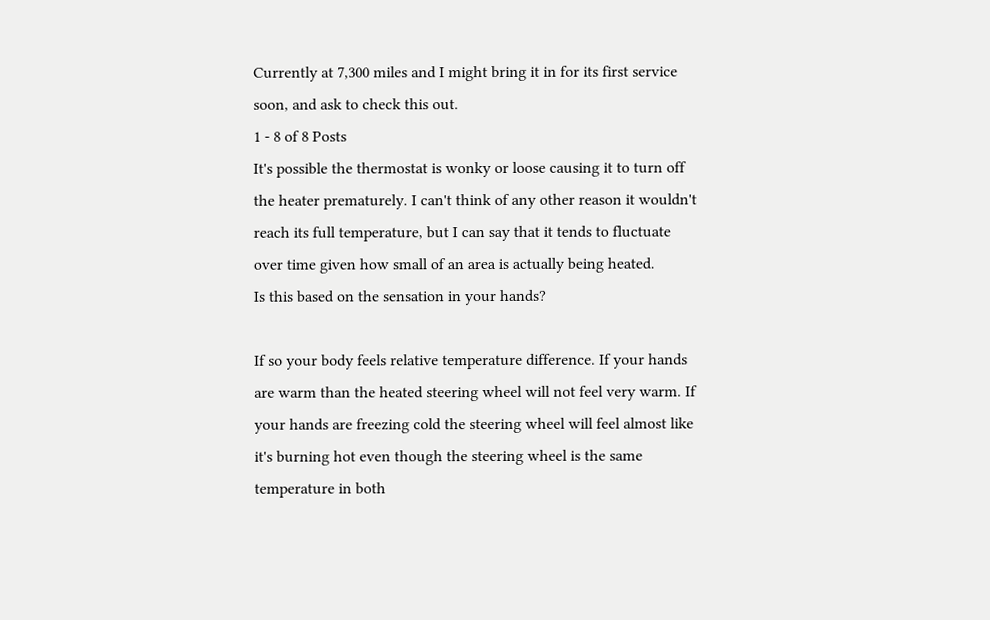Currently at 7,300 miles and I might bring it in for its first service soon, and ask to check this out.
1 - 8 of 8 Posts
It's possible the thermostat is wonky or loose causing it to turn off the heater prematurely. I can't think of any other reason it wouldn't reach its full temperature, but I can say that it tends to fluctuate over time given how small of an area is actually being heated.
Is this based on the sensation in your hands?

If so your body feels relative temperature difference. If your hands are warm than the heated steering wheel will not feel very warm. If your hands are freezing cold the steering wheel will feel almost like it's burning hot even though the steering wheel is the same temperature in both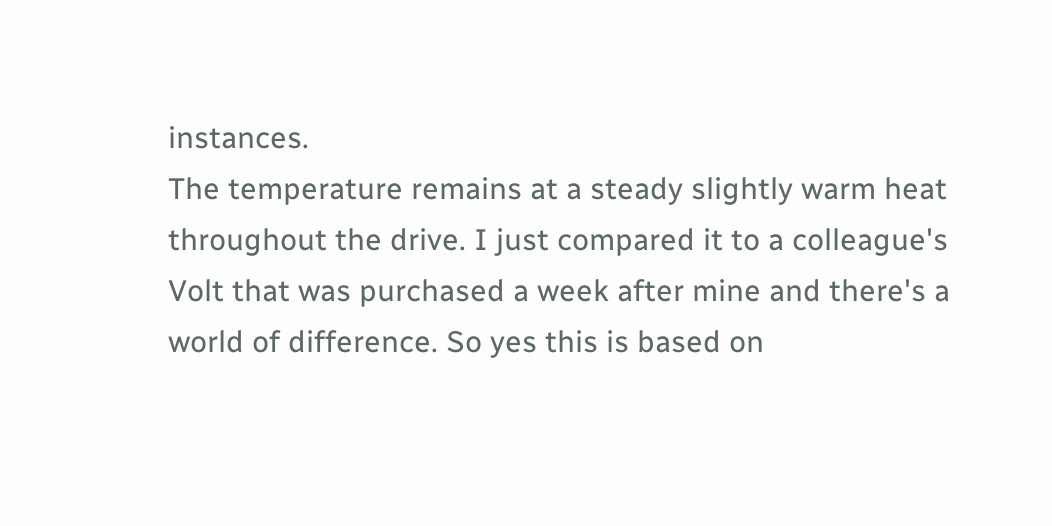instances.
The temperature remains at a steady slightly warm heat throughout the drive. I just compared it to a colleague's Volt that was purchased a week after mine and there's a world of difference. So yes this is based on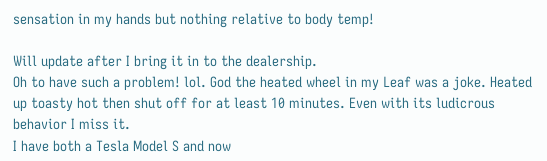sensation in my hands but nothing relative to body temp!

Will update after I bring it in to the dealership.
Oh to have such a problem! lol. God the heated wheel in my Leaf was a joke. Heated up toasty hot then shut off for at least 10 minutes. Even with its ludicrous behavior I miss it.
I have both a Tesla Model S and now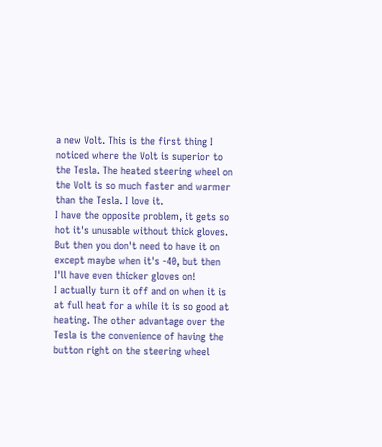a new Volt. This is the first thing I noticed where the Volt is superior to the Tesla. The heated steering wheel on the Volt is so much faster and warmer than the Tesla. I love it.
I have the opposite problem, it gets so hot it's unusable without thick gloves.
But then you don't need to have it on except maybe when it's -40, but then I'll have even thicker gloves on!
I actually turn it off and on when it is at full heat for a while it is so good at heating. The other advantage over the Tesla is the convenience of having the button right on the steering wheel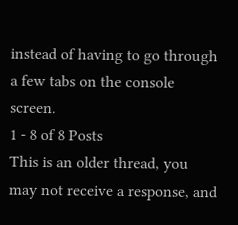instead of having to go through a few tabs on the console screen.
1 - 8 of 8 Posts
This is an older thread, you may not receive a response, and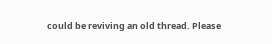could be reviving an old thread. Please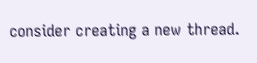consider creating a new thread.